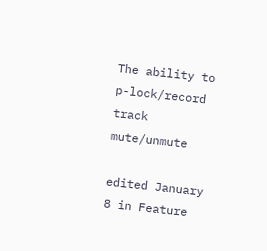The ability to p-lock/record track mute/unmute

edited January 8 in Feature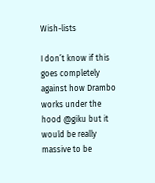Wish-lists

I don’t know if this goes completely against how Drambo works under the hood @giku but it would be really massive to be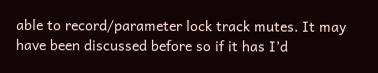able to record/parameter lock track mutes. It may have been discussed before so if it has I’d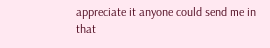appreciate it anyone could send me in that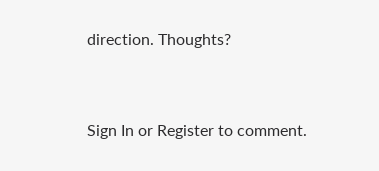direction. Thoughts?


Sign In or Register to comment.